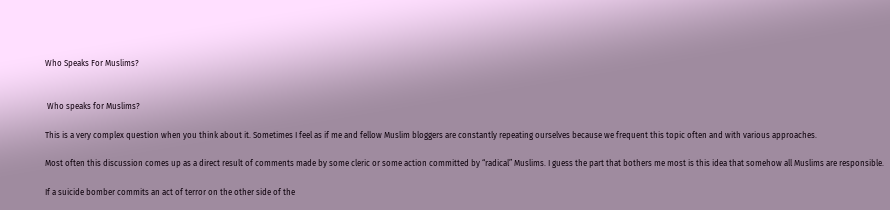Who Speaks For Muslims?


 Who speaks for Muslims?

This is a very complex question when you think about it. Sometimes I feel as if me and fellow Muslim bloggers are constantly repeating ourselves because we frequent this topic often and with various approaches.

Most often this discussion comes up as a direct result of comments made by some cleric or some action committed by “radical” Muslims. I guess the part that bothers me most is this idea that somehow all Muslims are responsible.

If a suicide bomber commits an act of terror on the other side of the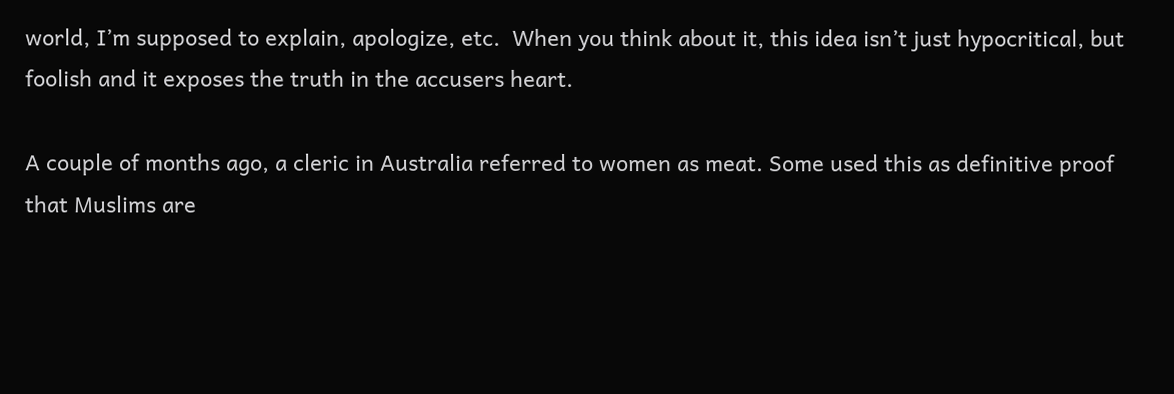world, I’m supposed to explain, apologize, etc.  When you think about it, this idea isn’t just hypocritical, but foolish and it exposes the truth in the accusers heart.

A couple of months ago, a cleric in Australia referred to women as meat. Some used this as definitive proof that Muslims are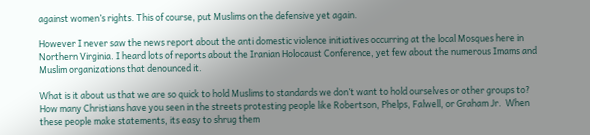against women’s rights. This of course, put Muslims on the defensive yet again.

However I never saw the news report about the anti domestic violence initiatives occurring at the local Mosques here in Northern Virginia. I heard lots of reports about the Iranian Holocaust Conference, yet few about the numerous Imams and Muslim organizations that denounced it.

What is it about us that we are so quick to hold Muslims to standards we don’t want to hold ourselves or other groups to?  How many Christians have you seen in the streets protesting people like Robertson, Phelps, Falwell, or Graham Jr.  When these people make statements, its easy to shrug them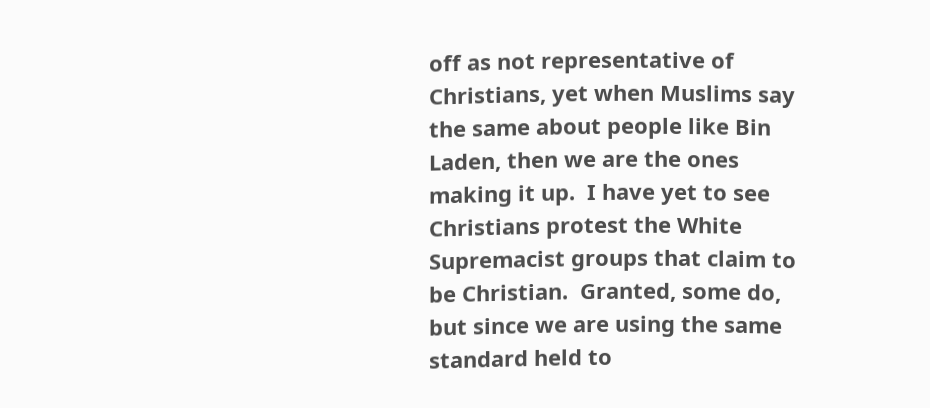off as not representative of Christians, yet when Muslims say the same about people like Bin Laden, then we are the ones making it up.  I have yet to see Christians protest the White Supremacist groups that claim to be Christian.  Granted, some do, but since we are using the same standard held to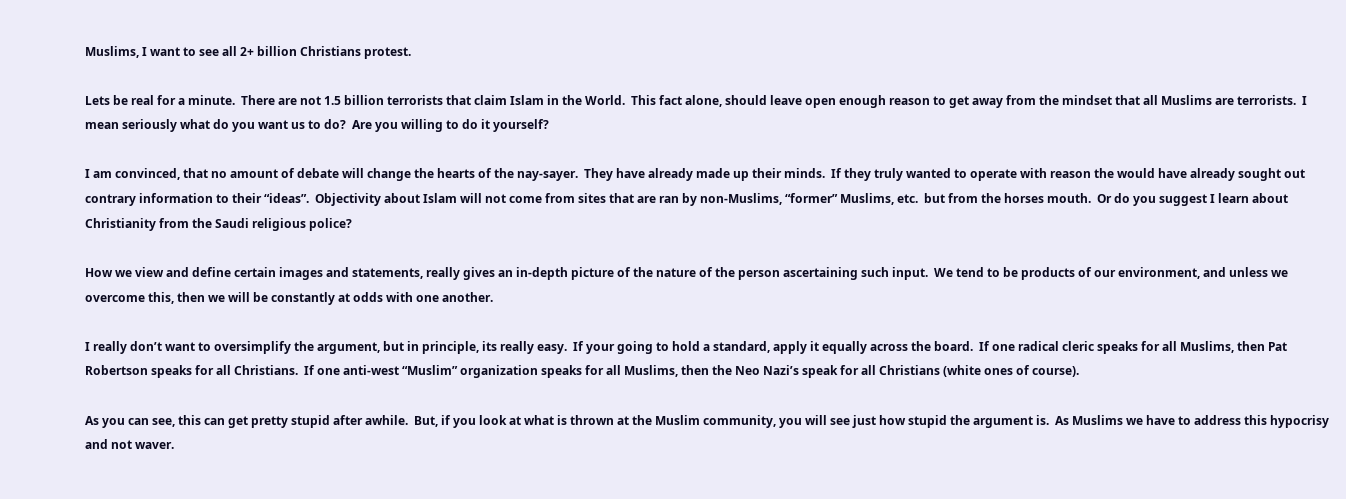Muslims, I want to see all 2+ billion Christians protest.

Lets be real for a minute.  There are not 1.5 billion terrorists that claim Islam in the World.  This fact alone, should leave open enough reason to get away from the mindset that all Muslims are terrorists.  I mean seriously what do you want us to do?  Are you willing to do it yourself?

I am convinced, that no amount of debate will change the hearts of the nay-sayer.  They have already made up their minds.  If they truly wanted to operate with reason the would have already sought out contrary information to their “ideas”.  Objectivity about Islam will not come from sites that are ran by non-Muslims, “former” Muslims, etc.  but from the horses mouth.  Or do you suggest I learn about Christianity from the Saudi religious police?

How we view and define certain images and statements, really gives an in-depth picture of the nature of the person ascertaining such input.  We tend to be products of our environment, and unless we overcome this, then we will be constantly at odds with one another.

I really don’t want to oversimplify the argument, but in principle, its really easy.  If your going to hold a standard, apply it equally across the board.  If one radical cleric speaks for all Muslims, then Pat Robertson speaks for all Christians.  If one anti-west “Muslim” organization speaks for all Muslims, then the Neo Nazi’s speak for all Christians (white ones of course).

As you can see, this can get pretty stupid after awhile.  But, if you look at what is thrown at the Muslim community, you will see just how stupid the argument is.  As Muslims we have to address this hypocrisy and not waver.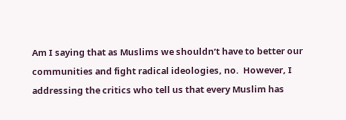Am I saying that as Muslims we shouldn’t have to better our communities and fight radical ideologies, no.  However, I addressing the critics who tell us that every Muslim has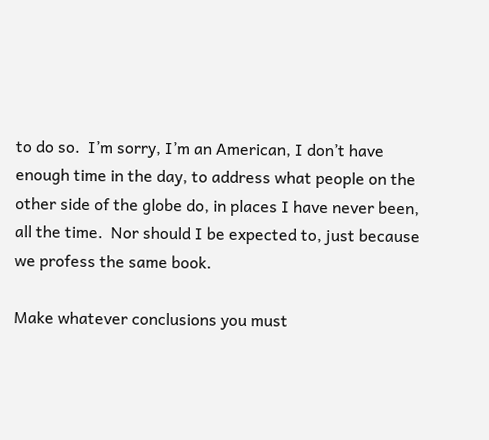to do so.  I’m sorry, I’m an American, I don’t have enough time in the day, to address what people on the other side of the globe do, in places I have never been, all the time.  Nor should I be expected to, just because we profess the same book.

Make whatever conclusions you must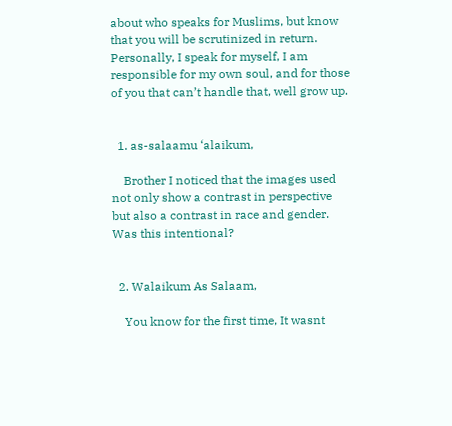about who speaks for Muslims, but know that you will be scrutinized in return.  Personally, I speak for myself, I am responsible for my own soul, and for those of you that can’t handle that, well grow up.


  1. as-salaamu ‘alaikum,

    Brother I noticed that the images used not only show a contrast in perspective but also a contrast in race and gender. Was this intentional?


  2. Walaikum As Salaam,

    You know for the first time, It wasnt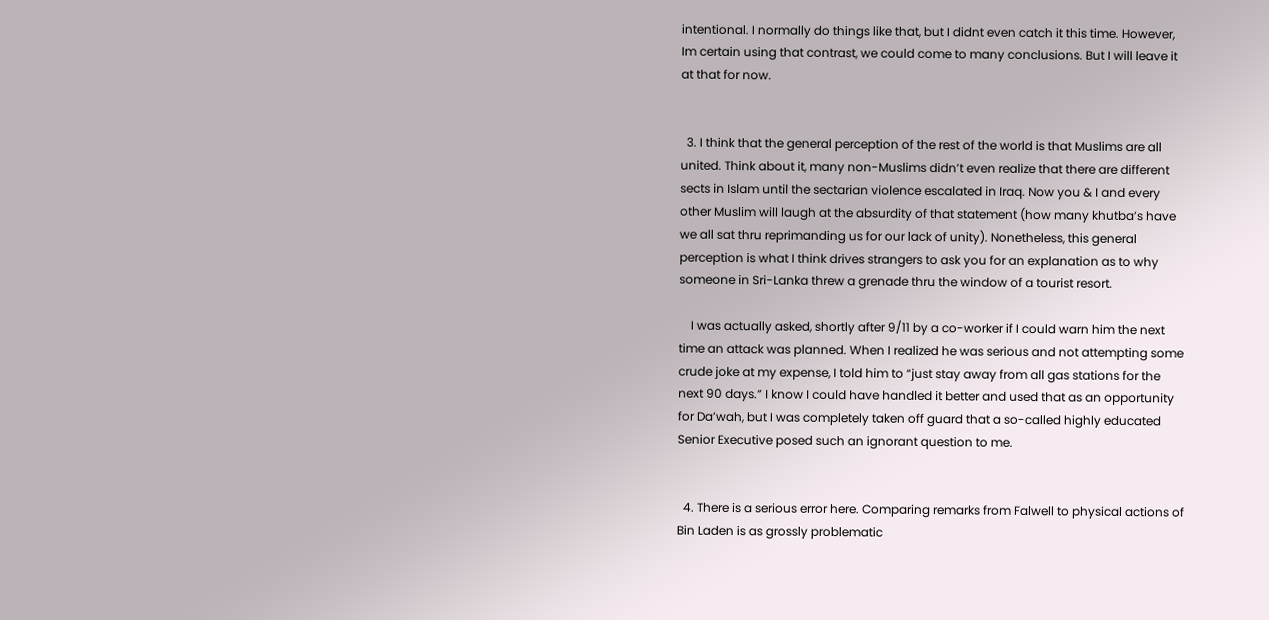intentional. I normally do things like that, but I didnt even catch it this time. However, Im certain using that contrast, we could come to many conclusions. But I will leave it at that for now.


  3. I think that the general perception of the rest of the world is that Muslims are all united. Think about it, many non-Muslims didn’t even realize that there are different sects in Islam until the sectarian violence escalated in Iraq. Now you & I and every other Muslim will laugh at the absurdity of that statement (how many khutba’s have we all sat thru reprimanding us for our lack of unity). Nonetheless, this general perception is what I think drives strangers to ask you for an explanation as to why someone in Sri-Lanka threw a grenade thru the window of a tourist resort.

    I was actually asked, shortly after 9/11 by a co-worker if I could warn him the next time an attack was planned. When I realized he was serious and not attempting some crude joke at my expense, I told him to “just stay away from all gas stations for the next 90 days.” I know I could have handled it better and used that as an opportunity for Da’wah, but I was completely taken off guard that a so-called highly educated Senior Executive posed such an ignorant question to me.


  4. There is a serious error here. Comparing remarks from Falwell to physical actions of Bin Laden is as grossly problematic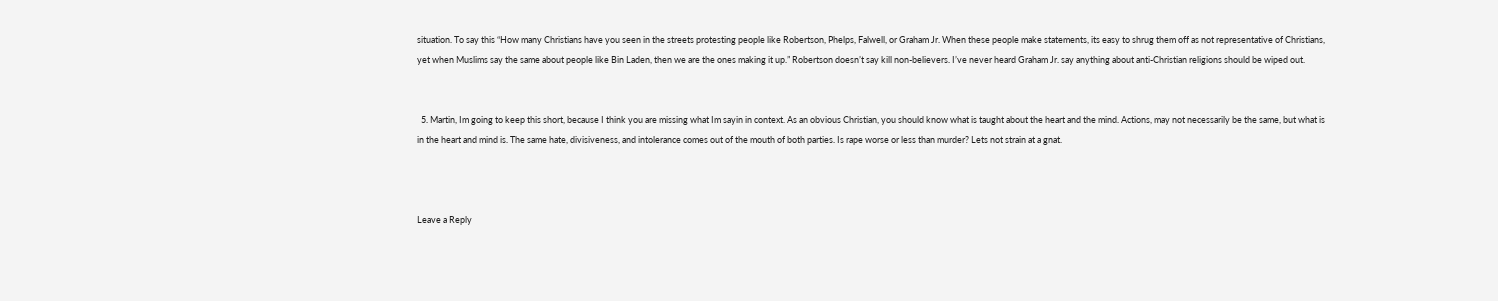situation. To say this “How many Christians have you seen in the streets protesting people like Robertson, Phelps, Falwell, or Graham Jr. When these people make statements, its easy to shrug them off as not representative of Christians, yet when Muslims say the same about people like Bin Laden, then we are the ones making it up.” Robertson doesn’t say kill non-believers. I’ve never heard Graham Jr. say anything about anti-Christian religions should be wiped out.


  5. Martin, Im going to keep this short, because I think you are missing what Im sayin in context. As an obvious Christian, you should know what is taught about the heart and the mind. Actions, may not necessarily be the same, but what is in the heart and mind is. The same hate, divisiveness, and intolerance comes out of the mouth of both parties. Is rape worse or less than murder? Lets not strain at a gnat.



Leave a Reply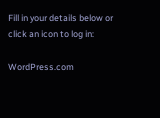Fill in your details below or click an icon to log in:

WordPress.com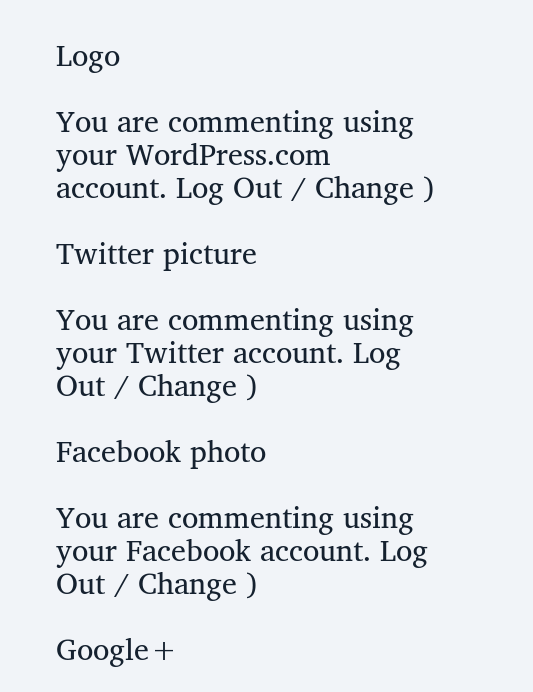Logo

You are commenting using your WordPress.com account. Log Out / Change )

Twitter picture

You are commenting using your Twitter account. Log Out / Change )

Facebook photo

You are commenting using your Facebook account. Log Out / Change )

Google+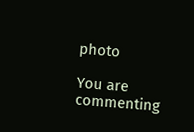photo

You are commenting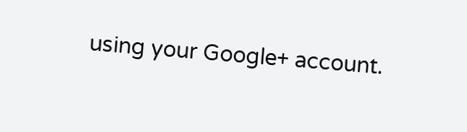using your Google+ account.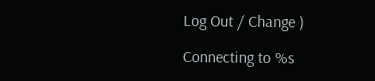Log Out / Change )

Connecting to %s